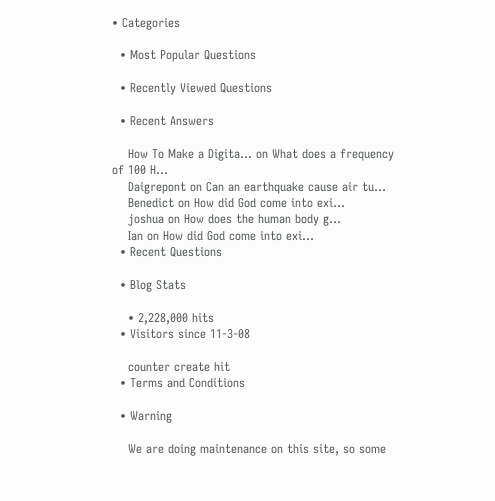• Categories

  • Most Popular Questions

  • Recently Viewed Questions

  • Recent Answers

    How To Make a Digita… on What does a frequency of 100 H…
    Daigrepont on Can an earthquake cause air tu…
    Benedict on How did God come into exi…
    joshua on How does the human body g…
    Ian on How did God come into exi…
  • Recent Questions

  • Blog Stats

    • 2,228,000 hits
  • Visitors since 11-3-08

    counter create hit
  • Terms and Conditions

  • Warning

    We are doing maintenance on this site, so some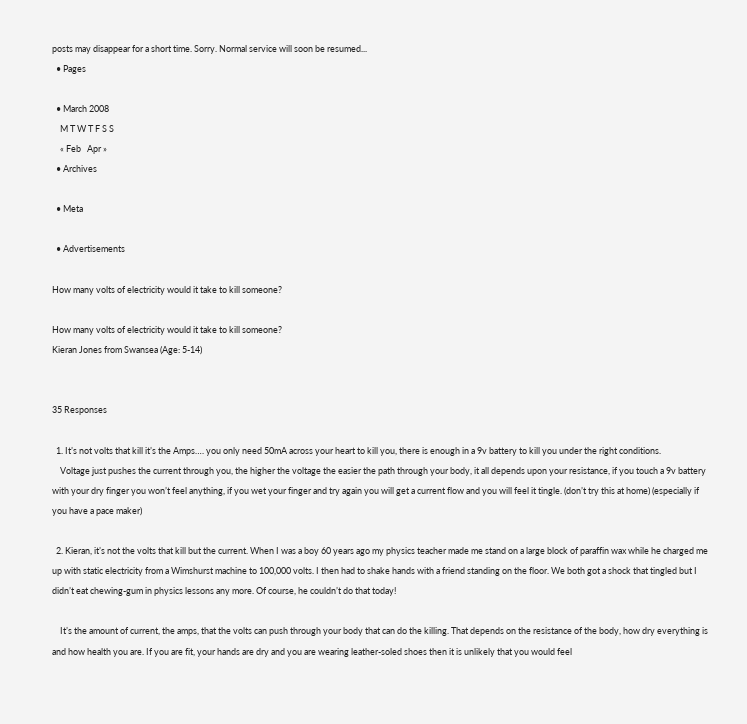posts may disappear for a short time. Sorry. Normal service will soon be resumed...
  • Pages

  • March 2008
    M T W T F S S
    « Feb   Apr »
  • Archives

  • Meta

  • Advertisements

How many volts of electricity would it take to kill someone?

How many volts of electricity would it take to kill someone?
Kieran Jones from Swansea (Age: 5-14)


35 Responses

  1. It’s not volts that kill it’s the Amps…. you only need 50mA across your heart to kill you, there is enough in a 9v battery to kill you under the right conditions.
    Voltage just pushes the current through you, the higher the voltage the easier the path through your body, it all depends upon your resistance, if you touch a 9v battery with your dry finger you won’t feel anything, if you wet your finger and try again you will get a current flow and you will feel it tingle. (don’t try this at home) (especially if you have a pace maker)

  2. Kieran, it’s not the volts that kill but the current. When I was a boy 60 years ago my physics teacher made me stand on a large block of paraffin wax while he charged me up with static electricity from a Wimshurst machine to 100,000 volts. I then had to shake hands with a friend standing on the floor. We both got a shock that tingled but I didn’t eat chewing-gum in physics lessons any more. Of course, he couldn’t do that today!

    It’s the amount of current, the amps, that the volts can push through your body that can do the killing. That depends on the resistance of the body, how dry everything is and how health you are. If you are fit, your hands are dry and you are wearing leather-soled shoes then it is unlikely that you would feel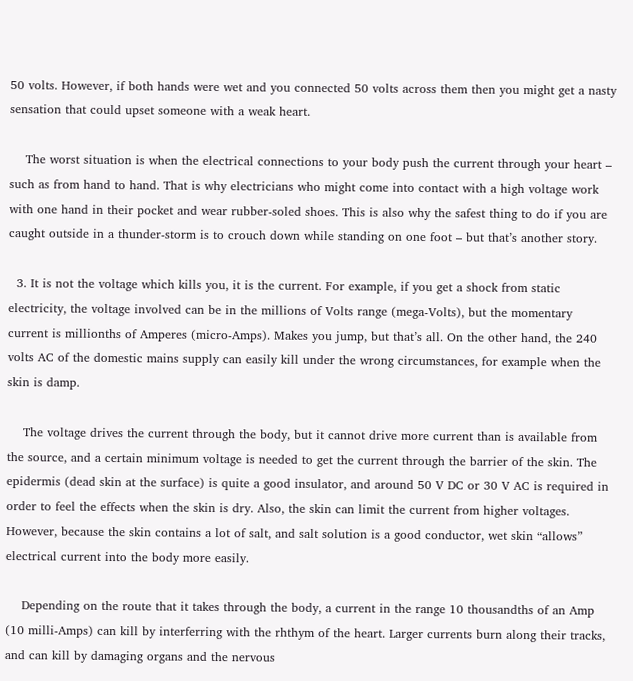50 volts. However, if both hands were wet and you connected 50 volts across them then you might get a nasty sensation that could upset someone with a weak heart.

    The worst situation is when the electrical connections to your body push the current through your heart – such as from hand to hand. That is why electricians who might come into contact with a high voltage work with one hand in their pocket and wear rubber-soled shoes. This is also why the safest thing to do if you are caught outside in a thunder-storm is to crouch down while standing on one foot – but that’s another story.

  3. It is not the voltage which kills you, it is the current. For example, if you get a shock from static electricity, the voltage involved can be in the millions of Volts range (mega-Volts), but the momentary current is millionths of Amperes (micro-Amps). Makes you jump, but that’s all. On the other hand, the 240 volts AC of the domestic mains supply can easily kill under the wrong circumstances, for example when the skin is damp.

    The voltage drives the current through the body, but it cannot drive more current than is available from the source, and a certain minimum voltage is needed to get the current through the barrier of the skin. The epidermis (dead skin at the surface) is quite a good insulator, and around 50 V DC or 30 V AC is required in order to feel the effects when the skin is dry. Also, the skin can limit the current from higher voltages. However, because the skin contains a lot of salt, and salt solution is a good conductor, wet skin “allows” electrical current into the body more easily.

    Depending on the route that it takes through the body, a current in the range 10 thousandths of an Amp (10 milli-Amps) can kill by interferring with the rhthym of the heart. Larger currents burn along their tracks, and can kill by damaging organs and the nervous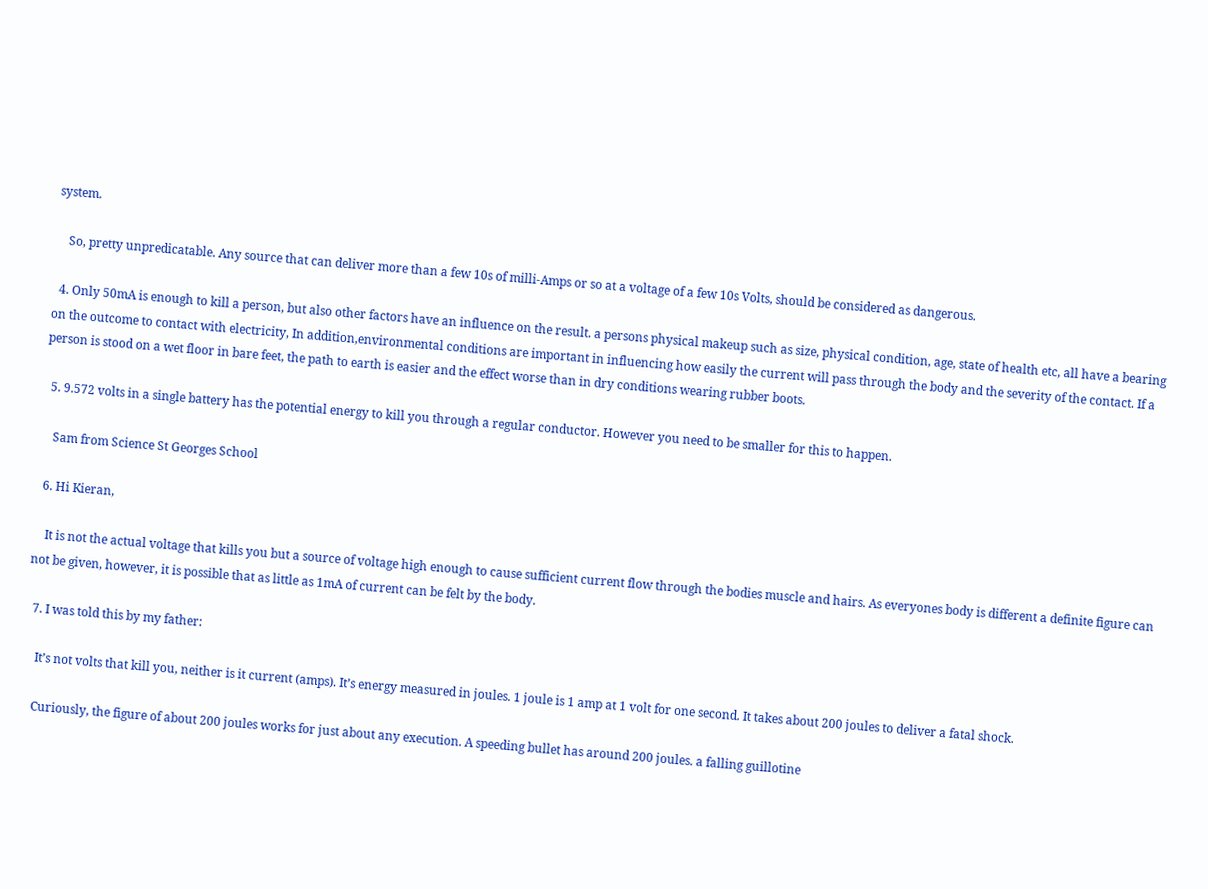system.

    So, pretty unpredicatable. Any source that can deliver more than a few 10s of milli-Amps or so at a voltage of a few 10s Volts, should be considered as dangerous.

  4. Only 50mA is enough to kill a person, but also other factors have an influence on the result. a persons physical makeup such as size, physical condition, age, state of health etc, all have a bearing on the outcome to contact with electricity, In addition,environmental conditions are important in influencing how easily the current will pass through the body and the severity of the contact. If a person is stood on a wet floor in bare feet, the path to earth is easier and the effect worse than in dry conditions wearing rubber boots.

  5. 9.572 volts in a single battery has the potential energy to kill you through a regular conductor. However you need to be smaller for this to happen.

    Sam from Science St Georges School

  6. Hi Kieran,

    It is not the actual voltage that kills you but a source of voltage high enough to cause sufficient current flow through the bodies muscle and hairs. As everyones body is different a definite figure can not be given, however, it is possible that as little as 1mA of current can be felt by the body.

  7. I was told this by my father:

    It’s not volts that kill you, neither is it current (amps). It’s energy measured in joules. 1 joule is 1 amp at 1 volt for one second. It takes about 200 joules to deliver a fatal shock.

    Curiously, the figure of about 200 joules works for just about any execution. A speeding bullet has around 200 joules. a falling guillotine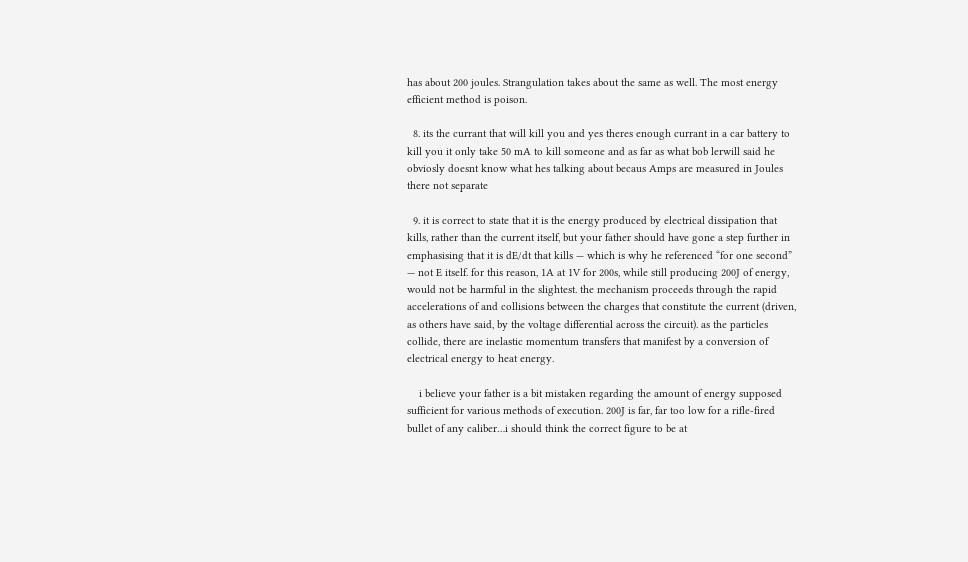has about 200 joules. Strangulation takes about the same as well. The most energy efficient method is poison.

  8. its the currant that will kill you and yes theres enough currant in a car battery to kill you it only take 50 mA to kill someone and as far as what bob lerwill said he obviosly doesnt know what hes talking about becaus Amps are measured in Joules there not separate

  9. it is correct to state that it is the energy produced by electrical dissipation that kills, rather than the current itself, but your father should have gone a step further in emphasising that it is dE/dt that kills — which is why he referenced “for one second” — not E itself. for this reason, 1A at 1V for 200s, while still producing 200J of energy, would not be harmful in the slightest. the mechanism proceeds through the rapid accelerations of and collisions between the charges that constitute the current (driven, as others have said, by the voltage differential across the circuit). as the particles collide, there are inelastic momentum transfers that manifest by a conversion of electrical energy to heat energy.

    i believe your father is a bit mistaken regarding the amount of energy supposed sufficient for various methods of execution. 200J is far, far too low for a rifle-fired bullet of any caliber…i should think the correct figure to be at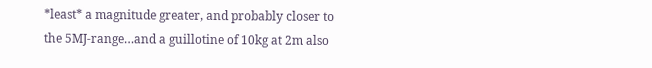*least* a magnitude greater, and probably closer to the 5MJ-range…and a guillotine of 10kg at 2m also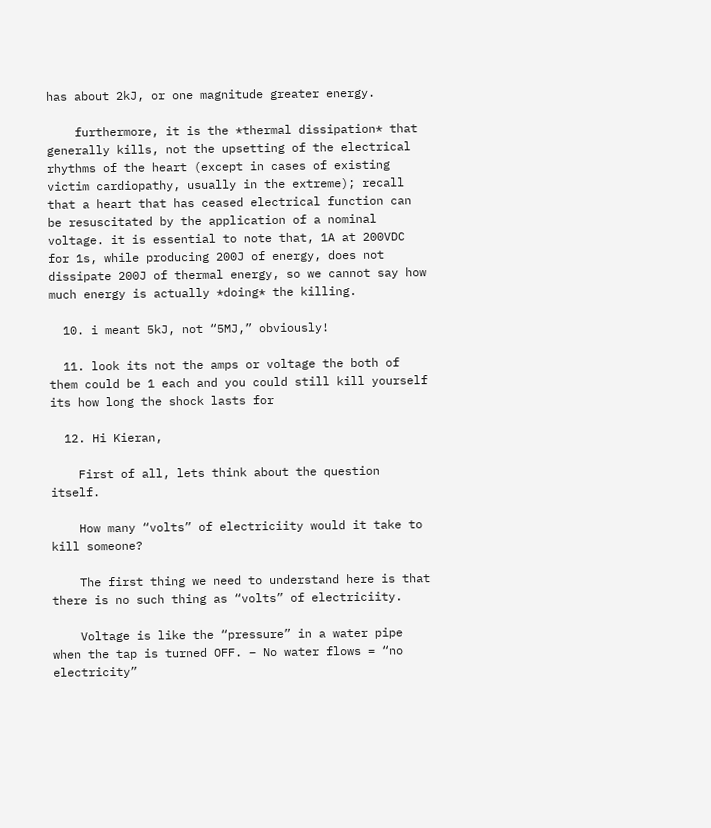has about 2kJ, or one magnitude greater energy.

    furthermore, it is the *thermal dissipation* that generally kills, not the upsetting of the electrical rhythms of the heart (except in cases of existing victim cardiopathy, usually in the extreme); recall that a heart that has ceased electrical function can be resuscitated by the application of a nominal voltage. it is essential to note that, 1A at 200VDC for 1s, while producing 200J of energy, does not dissipate 200J of thermal energy, so we cannot say how much energy is actually *doing* the killing.

  10. i meant 5kJ, not “5MJ,” obviously!

  11. look its not the amps or voltage the both of them could be 1 each and you could still kill yourself its how long the shock lasts for

  12. Hi Kieran,

    First of all, lets think about the question itself.

    How many “volts” of electriciity would it take to kill someone?

    The first thing we need to understand here is that there is no such thing as “volts” of electriciity.

    Voltage is like the “pressure” in a water pipe when the tap is turned OFF. – No water flows = “no electricity”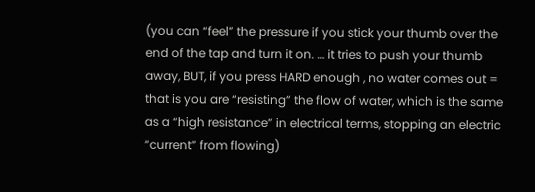(you can “feel” the pressure if you stick your thumb over the end of the tap and turn it on. … it tries to push your thumb away, BUT, if you press HARD enough , no water comes out = that is you are “resisting” the flow of water, which is the same as a “high resistance” in electrical terms, stopping an electric “current” from flowing)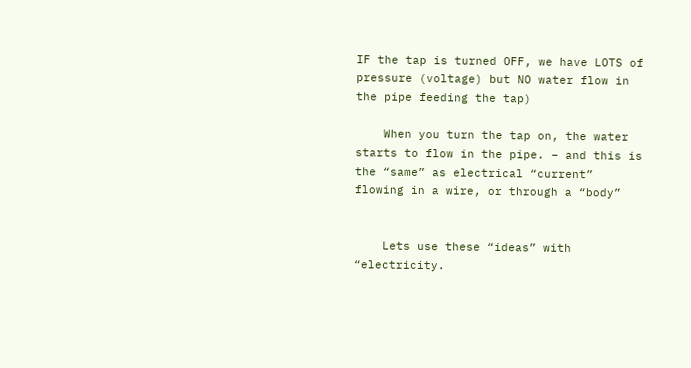IF the tap is turned OFF, we have LOTS of pressure (voltage) but NO water flow in the pipe feeding the tap)

    When you turn the tap on, the water starts to flow in the pipe. – and this is the “same” as electrical “current” flowing in a wire, or through a “body”


    Lets use these “ideas” with “electricity.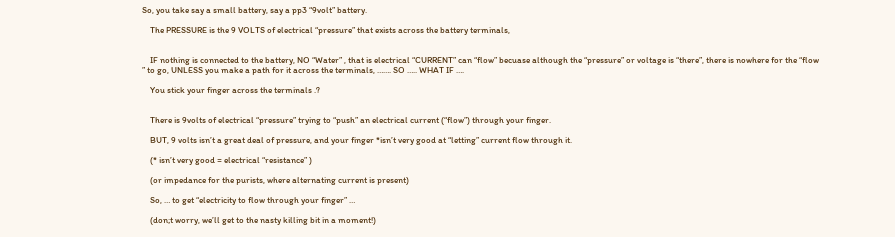So, you take say a small battery, say a pp3 “9volt” battery.

    The PRESSURE is the 9 VOLTS of electrical “pressure” that exists across the battery terminals,


    IF nothing is connected to the battery, NO “Water” , that is electrical “CURRENT” can “flow” becuase although the “pressure” or voltage is “there”, there is nowhere for the “flow ” to go, UNLESS you make a path for it across the terminals, ……. SO ….. WHAT IF ….

    You stick your finger across the terminals .?


    There is 9volts of electrical “pressure” trying to “push” an electrical current (“flow”) through your finger.

    BUT, 9 volts isn’t a great deal of pressure, and your finger *isn’t very good at “letting” current flow through it.

    (* isn’t very good = electrical “resistance” )

    (or impedance for the purists, where alternating current is present)

    So, … to get “electricity to flow through your finger” …

    (don;t worry, we’ll get to the nasty killing bit in a moment!)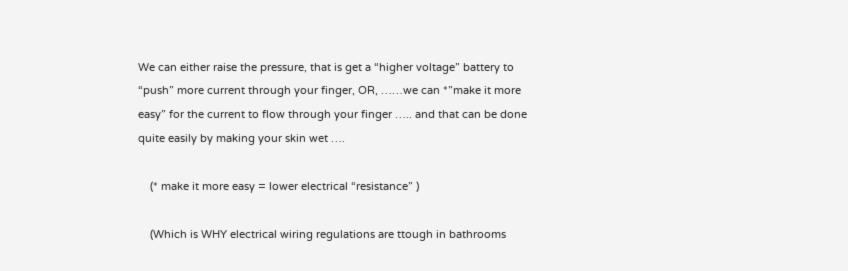We can either raise the pressure, that is get a “higher voltage” battery to “push” more current through your finger, OR, ……we can *”make it more easy” for the current to flow through your finger ….. and that can be done quite easily by making your skin wet ….

    (* make it more easy = lower electrical “resistance” )

    (Which is WHY electrical wiring regulations are ttough in bathrooms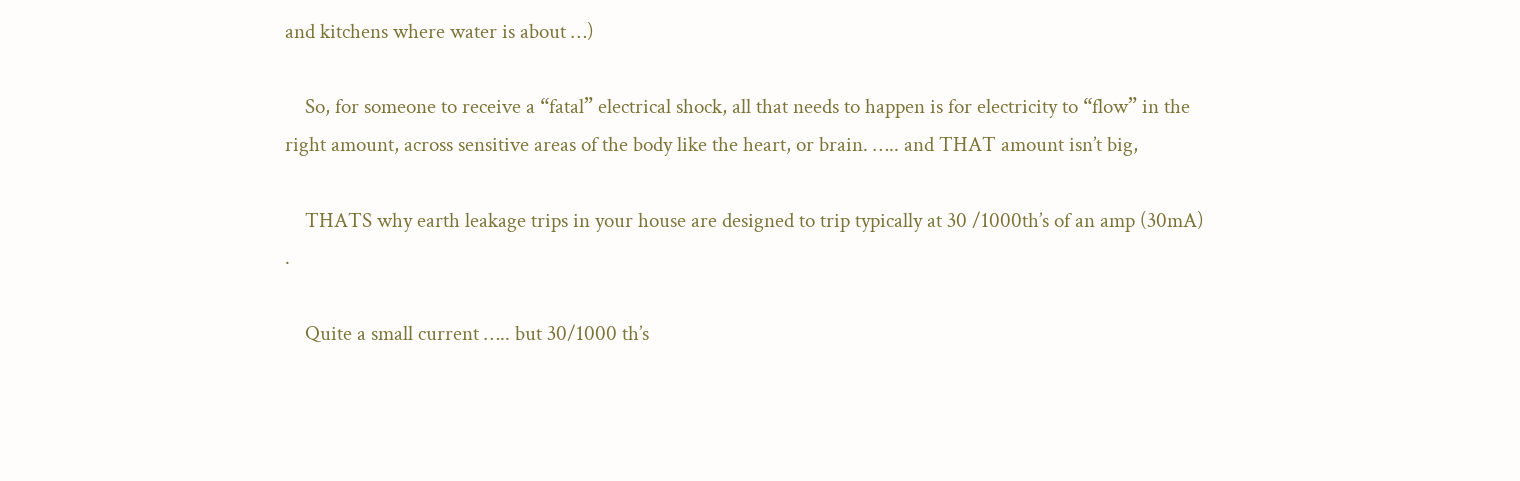and kitchens where water is about …)

    So, for someone to receive a “fatal” electrical shock, all that needs to happen is for electricity to “flow” in the right amount, across sensitive areas of the body like the heart, or brain. ….. and THAT amount isn’t big,

    THATS why earth leakage trips in your house are designed to trip typically at 30 /1000th’s of an amp (30mA) .

    Quite a small current ….. but 30/1000 th’s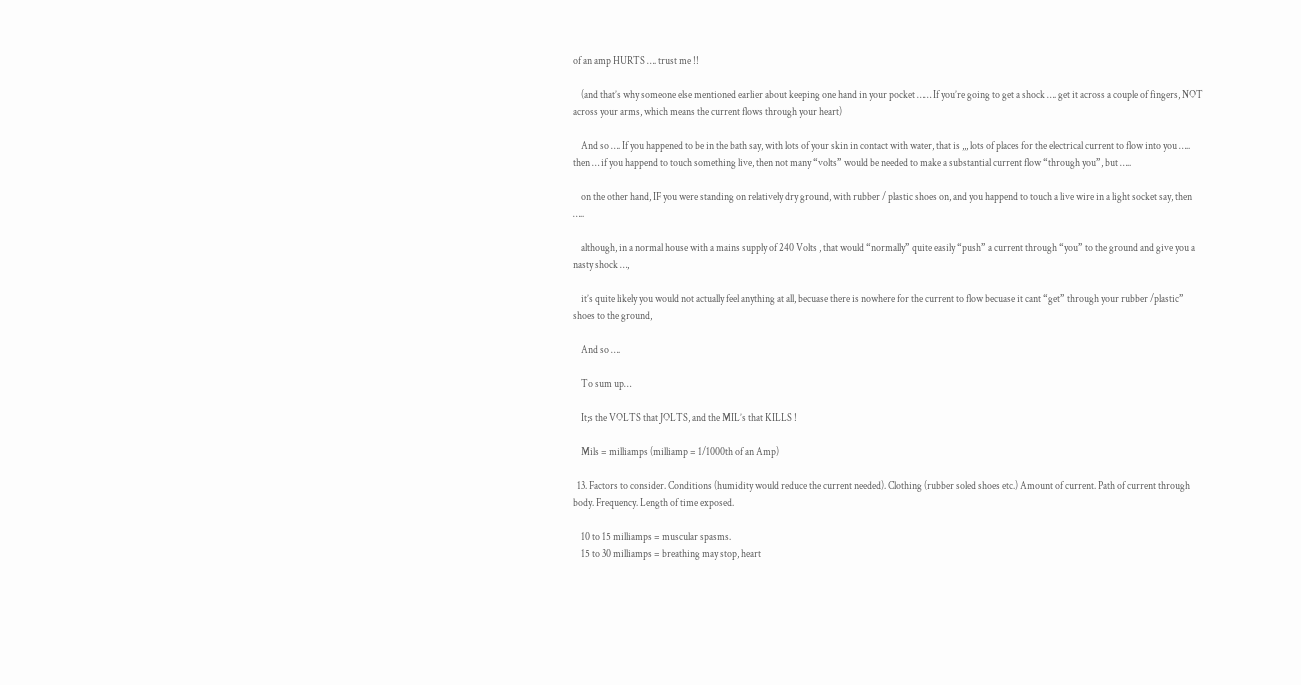of an amp HURTS …. trust me !!

    (and that’s why someone else mentioned earlier about keeping one hand in your pocket …… If you’re going to get a shock …. get it across a couple of fingers, NOT across your arms, which means the current flows through your heart)

    And so …. If you happened to be in the bath say, with lots of your skin in contact with water, that is ,,, lots of places for the electrical current to flow into you ….. then … if you happend to touch something live, then not many “volts” would be needed to make a substantial current flow “through you”, but …..

    on the other hand, IF you were standing on relatively dry ground, with rubber / plastic shoes on, and you happend to touch a live wire in a light socket say, then …..

    although, in a normal house with a mains supply of 240 Volts , that would “normally” quite easily “push” a current through “you” to the ground and give you a nasty shock …,

    it’s quite likely you would not actually feel anything at all, becuase there is nowhere for the current to flow becuase it cant “get” through your rubber /plastic” shoes to the ground,

    And so ….

    To sum up…

    It;s the VOLTS that JOLTS, and the MIL’s that KILLS !

    Mils = milliamps (milliamp = 1/1000th of an Amp)

  13. Factors to consider. Conditions (humidity would reduce the current needed). Clothing (rubber soled shoes etc.) Amount of current. Path of current through body. Frequency. Length of time exposed.

    10 to 15 milliamps = muscular spasms.
    15 to 30 milliamps = breathing may stop, heart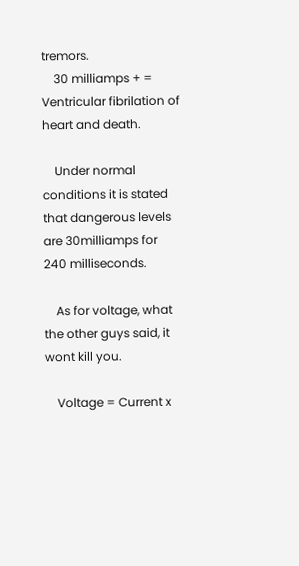tremors.
    30 milliamps + = Ventricular fibrilation of heart and death.

    Under normal conditions it is stated that dangerous levels are 30milliamps for 240 milliseconds.

    As for voltage, what the other guys said, it wont kill you.

    Voltage = Current x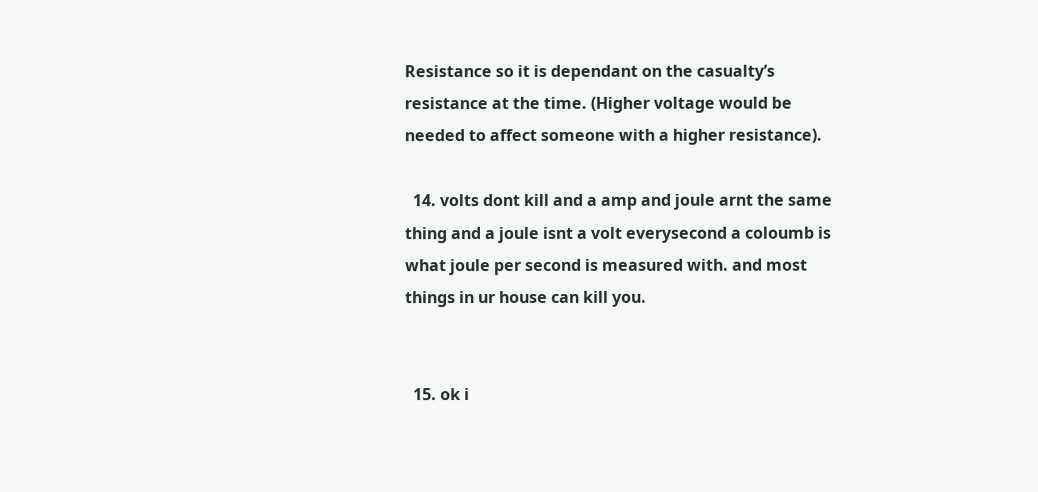Resistance so it is dependant on the casualty’s resistance at the time. (Higher voltage would be needed to affect someone with a higher resistance).

  14. volts dont kill and a amp and joule arnt the same thing and a joule isnt a volt everysecond a coloumb is what joule per second is measured with. and most things in ur house can kill you.


  15. ok i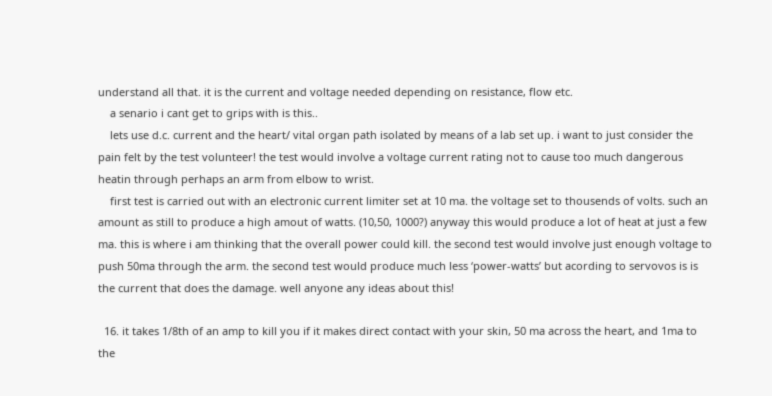understand all that. it is the current and voltage needed depending on resistance, flow etc.
    a senario i cant get to grips with is this..
    lets use d.c. current and the heart/ vital organ path isolated by means of a lab set up. i want to just consider the pain felt by the test volunteer! the test would involve a voltage current rating not to cause too much dangerous heatin through perhaps an arm from elbow to wrist.
    first test is carried out with an electronic current limiter set at 10 ma. the voltage set to thousends of volts. such an amount as still to produce a high amout of watts. (10,50, 1000?) anyway this would produce a lot of heat at just a few ma. this is where i am thinking that the overall power could kill. the second test would involve just enough voltage to push 50ma through the arm. the second test would produce much less ‘power-watts’ but acording to servovos is is the current that does the damage. well anyone any ideas about this!

  16. it takes 1/8th of an amp to kill you if it makes direct contact with your skin, 50 ma across the heart, and 1ma to the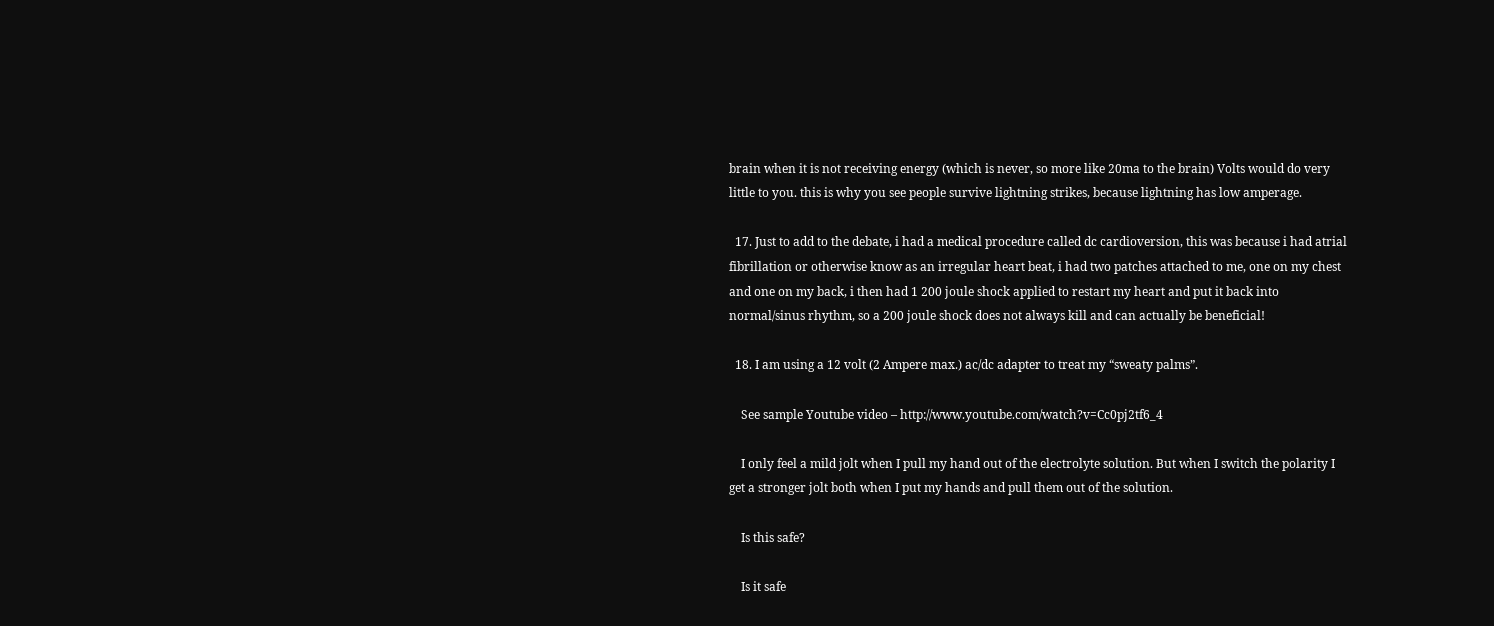brain when it is not receiving energy (which is never, so more like 20ma to the brain) Volts would do very little to you. this is why you see people survive lightning strikes, because lightning has low amperage.

  17. Just to add to the debate, i had a medical procedure called dc cardioversion, this was because i had atrial fibrillation or otherwise know as an irregular heart beat, i had two patches attached to me, one on my chest and one on my back, i then had 1 200 joule shock applied to restart my heart and put it back into normal/sinus rhythm, so a 200 joule shock does not always kill and can actually be beneficial!

  18. I am using a 12 volt (2 Ampere max.) ac/dc adapter to treat my “sweaty palms”.

    See sample Youtube video – http://www.youtube.com/watch?v=Cc0pj2tf6_4

    I only feel a mild jolt when I pull my hand out of the electrolyte solution. But when I switch the polarity I get a stronger jolt both when I put my hands and pull them out of the solution.

    Is this safe?

    Is it safe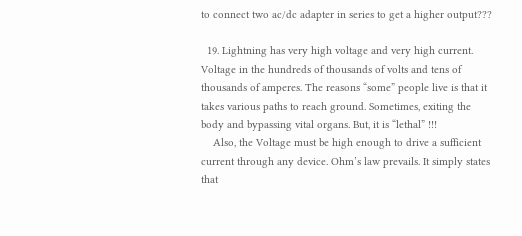to connect two ac/dc adapter in series to get a higher output???

  19. Lightning has very high voltage and very high current. Voltage in the hundreds of thousands of volts and tens of thousands of amperes. The reasons “some” people live is that it takes various paths to reach ground. Sometimes, exiting the body and bypassing vital organs. But, it is “lethal” !!!
    Also, the Voltage must be high enough to drive a sufficient current through any device. Ohm’s law prevails. It simply states that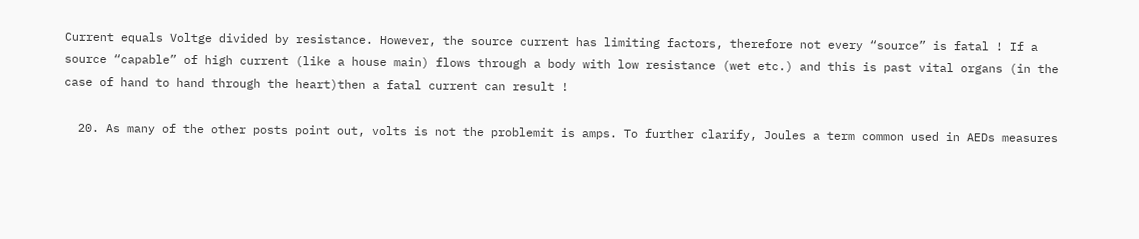Current equals Voltge divided by resistance. However, the source current has limiting factors, therefore not every “source” is fatal ! If a source “capable” of high current (like a house main) flows through a body with low resistance (wet etc.) and this is past vital organs (in the case of hand to hand through the heart)then a fatal current can result !

  20. As many of the other posts point out, volts is not the problemit is amps. To further clarify, Joules a term common used in AEDs measures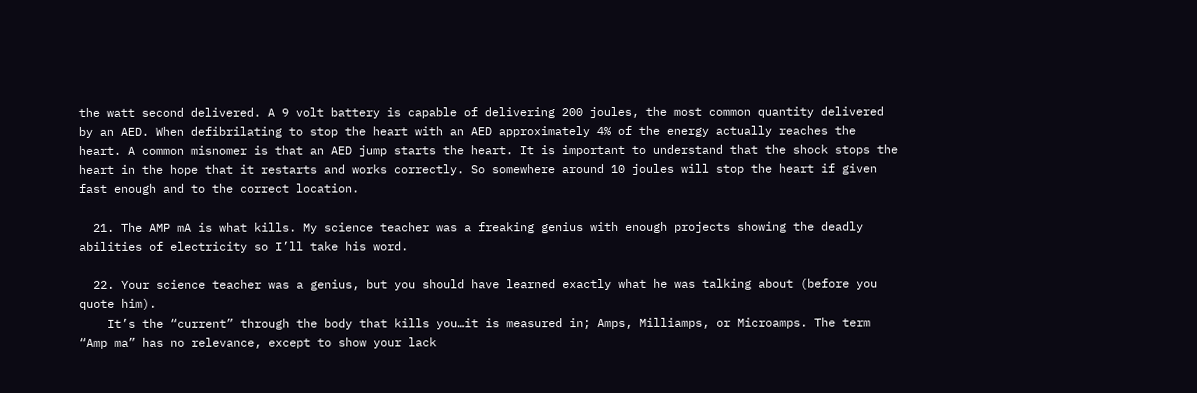the watt second delivered. A 9 volt battery is capable of delivering 200 joules, the most common quantity delivered by an AED. When defibrilating to stop the heart with an AED approximately 4% of the energy actually reaches the heart. A common misnomer is that an AED jump starts the heart. It is important to understand that the shock stops the heart in the hope that it restarts and works correctly. So somewhere around 10 joules will stop the heart if given fast enough and to the correct location.

  21. The AMP mA is what kills. My science teacher was a freaking genius with enough projects showing the deadly abilities of electricity so I’ll take his word.

  22. Your science teacher was a genius, but you should have learned exactly what he was talking about (before you quote him).
    It’s the “current” through the body that kills you…it is measured in; Amps, Milliamps, or Microamps. The term “Amp ma” has no relevance, except to show your lack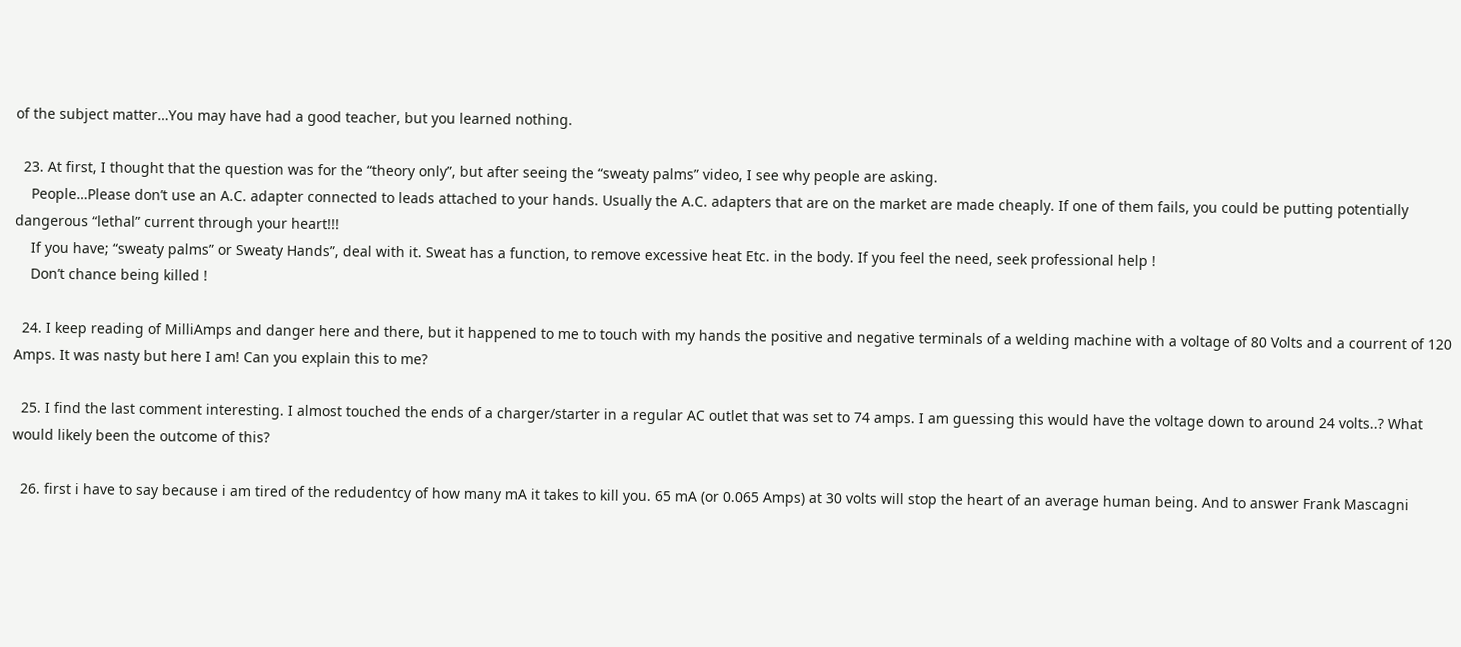of the subject matter…You may have had a good teacher, but you learned nothing.

  23. At first, I thought that the question was for the “theory only”, but after seeing the “sweaty palms” video, I see why people are asking.
    People…Please don’t use an A.C. adapter connected to leads attached to your hands. Usually the A.C. adapters that are on the market are made cheaply. If one of them fails, you could be putting potentially dangerous “lethal” current through your heart!!!
    If you have; “sweaty palms” or Sweaty Hands”, deal with it. Sweat has a function, to remove excessive heat Etc. in the body. If you feel the need, seek professional help !
    Don’t chance being killed !

  24. I keep reading of MilliAmps and danger here and there, but it happened to me to touch with my hands the positive and negative terminals of a welding machine with a voltage of 80 Volts and a courrent of 120 Amps. It was nasty but here I am! Can you explain this to me?

  25. I find the last comment interesting. I almost touched the ends of a charger/starter in a regular AC outlet that was set to 74 amps. I am guessing this would have the voltage down to around 24 volts..? What would likely been the outcome of this?

  26. first i have to say because i am tired of the redudentcy of how many mA it takes to kill you. 65 mA (or 0.065 Amps) at 30 volts will stop the heart of an average human being. And to answer Frank Mascagni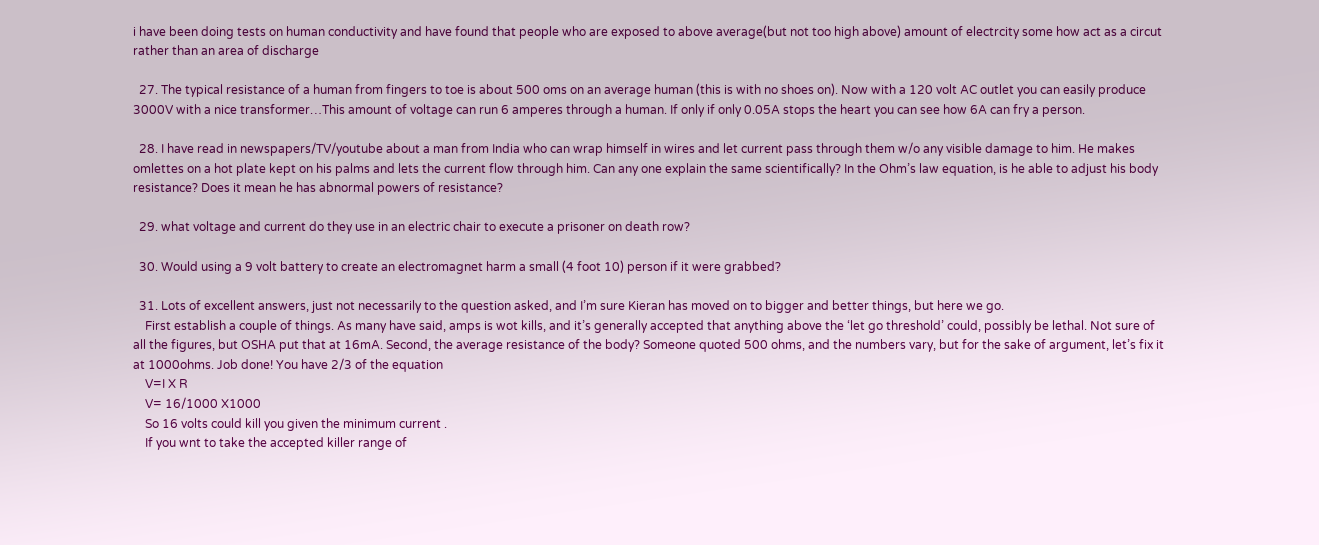i have been doing tests on human conductivity and have found that people who are exposed to above average(but not too high above) amount of electrcity some how act as a circut rather than an area of discharge

  27. The typical resistance of a human from fingers to toe is about 500 oms on an average human (this is with no shoes on). Now with a 120 volt AC outlet you can easily produce 3000V with a nice transformer…This amount of voltage can run 6 amperes through a human. If only if only 0.05A stops the heart you can see how 6A can fry a person.

  28. I have read in newspapers/TV/youtube about a man from India who can wrap himself in wires and let current pass through them w/o any visible damage to him. He makes omlettes on a hot plate kept on his palms and lets the current flow through him. Can any one explain the same scientifically? In the Ohm’s law equation, is he able to adjust his body resistance? Does it mean he has abnormal powers of resistance?

  29. what voltage and current do they use in an electric chair to execute a prisoner on death row?

  30. Would using a 9 volt battery to create an electromagnet harm a small (4 foot 10) person if it were grabbed?

  31. Lots of excellent answers, just not necessarily to the question asked, and I’m sure Kieran has moved on to bigger and better things, but here we go.
    First establish a couple of things. As many have said, amps is wot kills, and it’s generally accepted that anything above the ‘let go threshold’ could, possibly be lethal. Not sure of all the figures, but OSHA put that at 16mA. Second, the average resistance of the body? Someone quoted 500 ohms, and the numbers vary, but for the sake of argument, let’s fix it at 1000ohms. Job done! You have 2/3 of the equation
    V=I X R
    V= 16/1000 X1000
    So 16 volts could kill you given the minimum current .
    If you wnt to take the accepted killer range of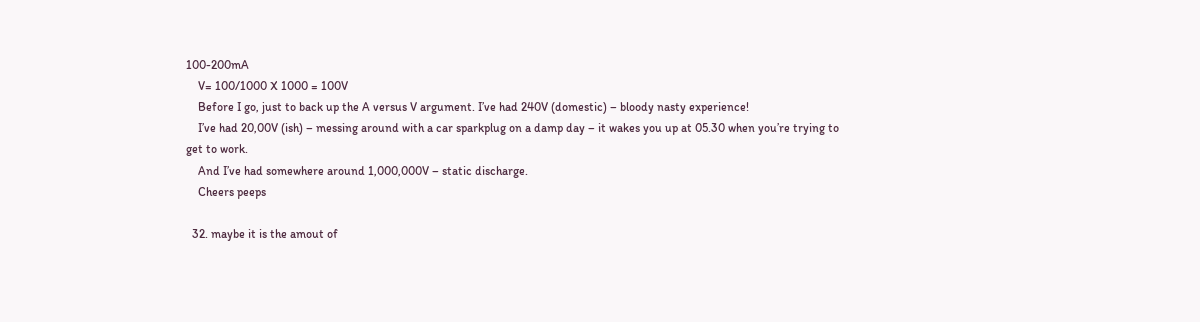100-200mA
    V= 100/1000 X 1000 = 100V
    Before I go, just to back up the A versus V argument. I’ve had 240V (domestic) – bloody nasty experience!
    I’ve had 20,00V (ish) – messing around with a car sparkplug on a damp day – it wakes you up at 05.30 when you’re trying to get to work.
    And I’ve had somewhere around 1,000,000V – static discharge.
    Cheers peeps

  32. maybe it is the amout of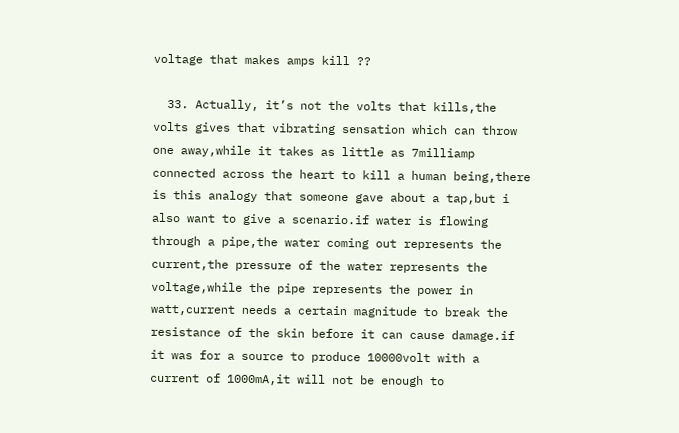voltage that makes amps kill ??

  33. Actually, it’s not the volts that kills,the volts gives that vibrating sensation which can throw one away,while it takes as little as 7milliamp connected across the heart to kill a human being,there is this analogy that someone gave about a tap,but i also want to give a scenario.if water is flowing through a pipe,the water coming out represents the current,the pressure of the water represents the voltage,while the pipe represents the power in watt,current needs a certain magnitude to break the resistance of the skin before it can cause damage.if it was for a source to produce 10000volt with a current of 1000mA,it will not be enough to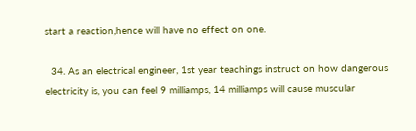start a reaction,hence will have no effect on one.

  34. As an electrical engineer, 1st year teachings instruct on how dangerous electricity is, you can feel 9 milliamps, 14 milliamps will cause muscular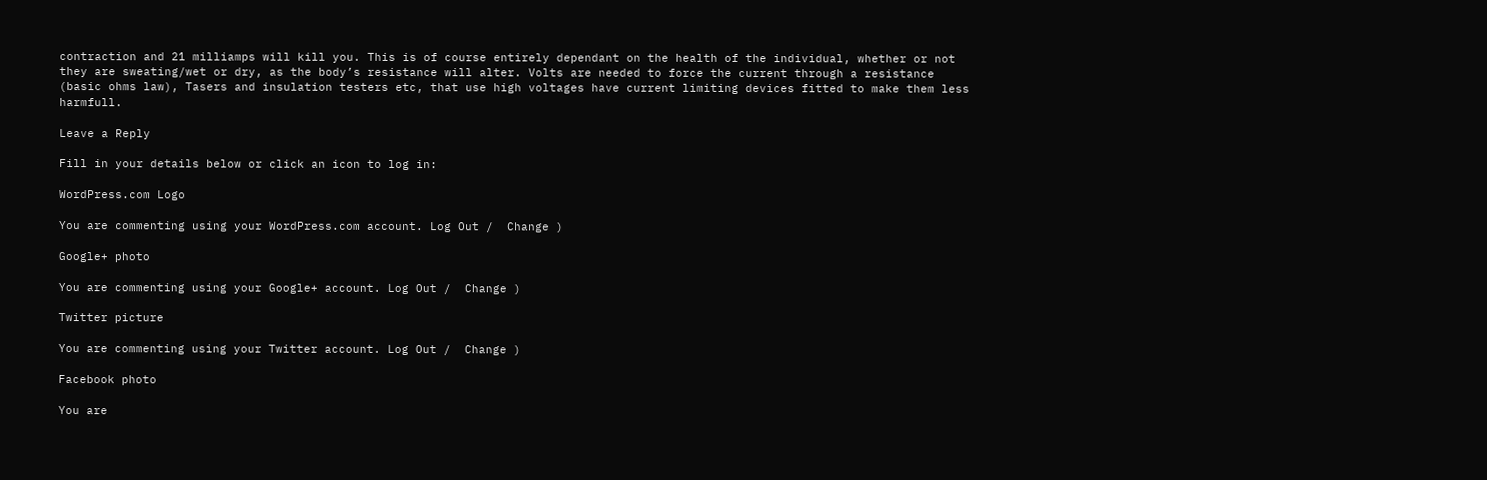contraction and 21 milliamps will kill you. This is of course entirely dependant on the health of the individual, whether or not they are sweating/wet or dry, as the body’s resistance will alter. Volts are needed to force the current through a resistance (basic ohms law), Tasers and insulation testers etc, that use high voltages have current limiting devices fitted to make them less harmfull.

Leave a Reply

Fill in your details below or click an icon to log in:

WordPress.com Logo

You are commenting using your WordPress.com account. Log Out /  Change )

Google+ photo

You are commenting using your Google+ account. Log Out /  Change )

Twitter picture

You are commenting using your Twitter account. Log Out /  Change )

Facebook photo

You are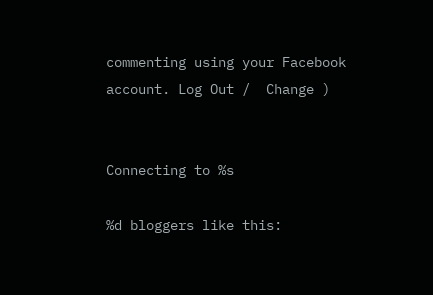commenting using your Facebook account. Log Out /  Change )


Connecting to %s

%d bloggers like this: